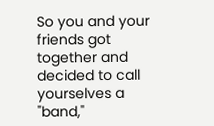So you and your friends got together and decided to call yourselves a "band,"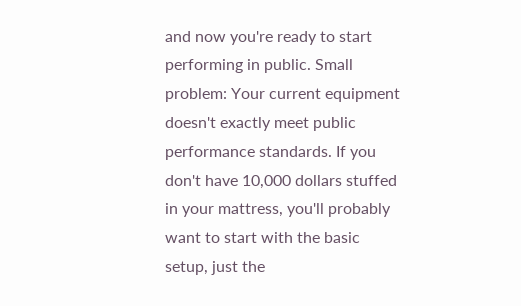and now you're ready to start performing in public. Small problem: Your current equipment doesn't exactly meet public performance standards. If you don't have 10,000 dollars stuffed in your mattress, you'll probably want to start with the basic setup, just the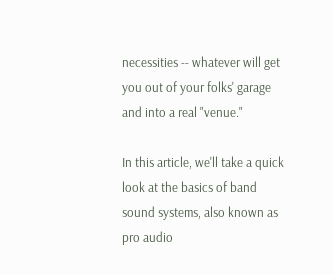necessities -- whatever will get you out of your folks' garage and into a real "venue."

In this article, we'll take a quick look at the basics of band sound systems, also known as pro audio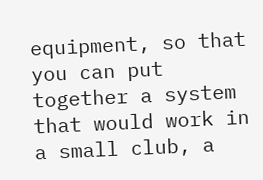equipment, so that you can put together a system that would work in a small club, a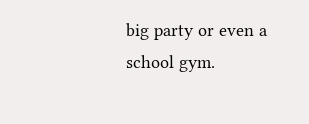big party or even a school gym.